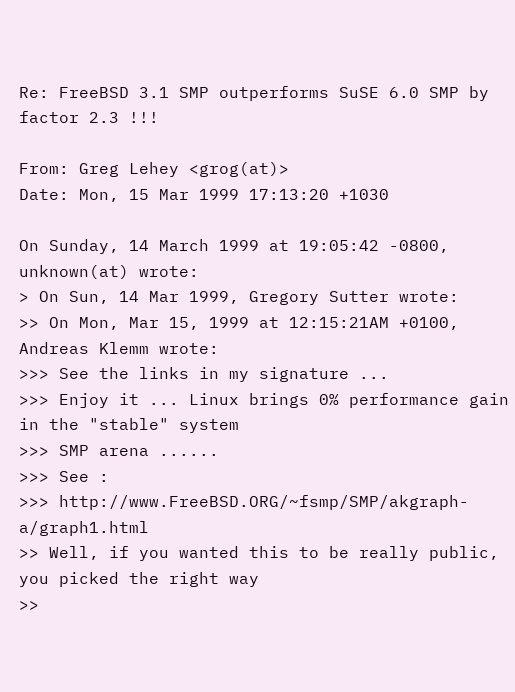Re: FreeBSD 3.1 SMP outperforms SuSE 6.0 SMP by factor 2.3 !!!

From: Greg Lehey <grog(at)>
Date: Mon, 15 Mar 1999 17:13:20 +1030

On Sunday, 14 March 1999 at 19:05:42 -0800, unknown(at) wrote:
> On Sun, 14 Mar 1999, Gregory Sutter wrote:
>> On Mon, Mar 15, 1999 at 12:15:21AM +0100, Andreas Klemm wrote:
>>> See the links in my signature ...
>>> Enjoy it ... Linux brings 0% performance gain in the "stable" system
>>> SMP arena ......
>>> See :
>>> http://www.FreeBSD.ORG/~fsmp/SMP/akgraph-a/graph1.html
>> Well, if you wanted this to be really public, you picked the right way
>>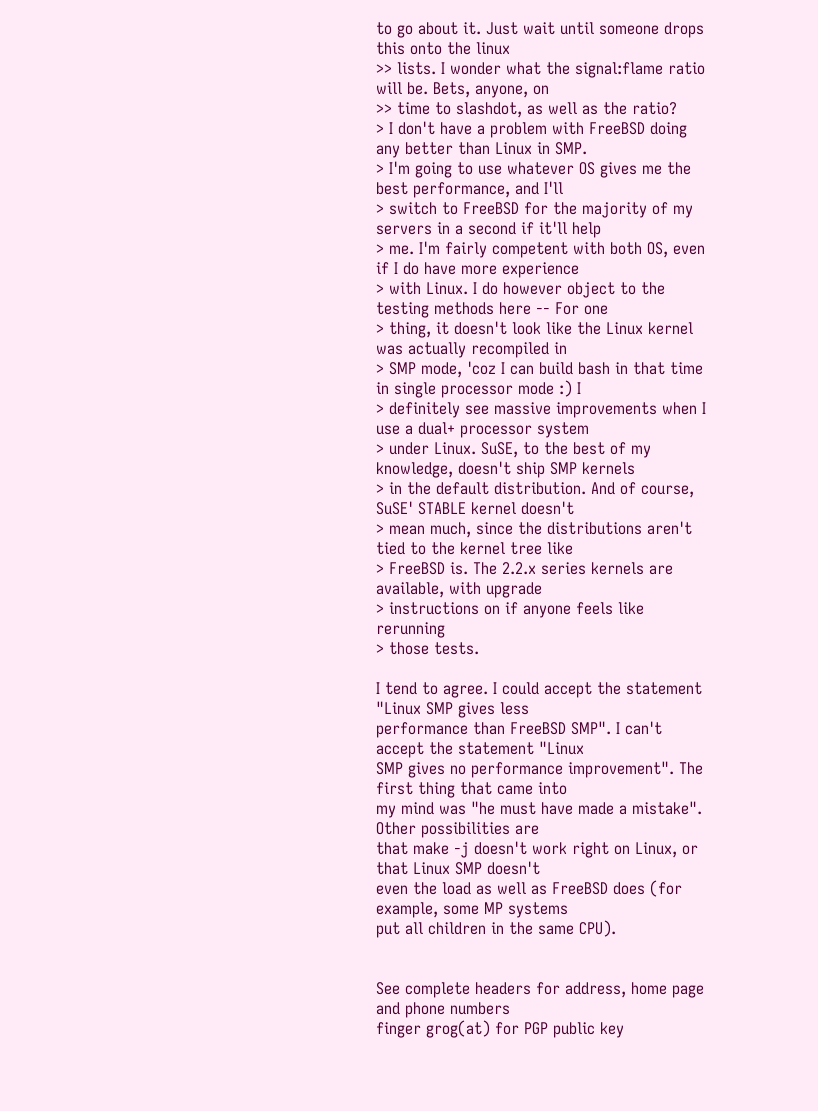to go about it. Just wait until someone drops this onto the linux
>> lists. I wonder what the signal:flame ratio will be. Bets, anyone, on
>> time to slashdot, as well as the ratio?
> I don't have a problem with FreeBSD doing any better than Linux in SMP.
> I'm going to use whatever OS gives me the best performance, and I'll
> switch to FreeBSD for the majority of my servers in a second if it'll help
> me. I'm fairly competent with both OS, even if I do have more experience
> with Linux. I do however object to the testing methods here -- For one
> thing, it doesn't look like the Linux kernel was actually recompiled in
> SMP mode, 'coz I can build bash in that time in single processor mode :) I
> definitely see massive improvements when I use a dual+ processor system
> under Linux. SuSE, to the best of my knowledge, doesn't ship SMP kernels
> in the default distribution. And of course, SuSE' STABLE kernel doesn't
> mean much, since the distributions aren't tied to the kernel tree like
> FreeBSD is. The 2.2.x series kernels are available, with upgrade
> instructions on if anyone feels like rerunning
> those tests.

I tend to agree. I could accept the statement "Linux SMP gives less
performance than FreeBSD SMP". I can't accept the statement "Linux
SMP gives no performance improvement". The first thing that came into
my mind was "he must have made a mistake". Other possibilities are
that make -j doesn't work right on Linux, or that Linux SMP doesn't
even the load as well as FreeBSD does (for example, some MP systems
put all children in the same CPU).


See complete headers for address, home page and phone numbers
finger grog(at) for PGP public key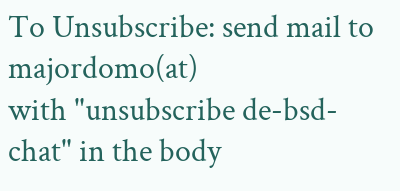To Unsubscribe: send mail to majordomo(at)
with "unsubscribe de-bsd-chat" in the body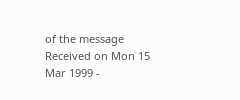of the message
Received on Mon 15 Mar 1999 -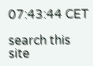07:43:44 CET

search this site